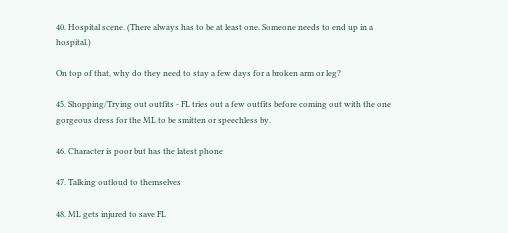40. Hospital scene. (There always has to be at least one. Someone needs to end up in a hospital.)

On top of that, why do they need to stay a few days for a broken arm or leg?

45. Shopping/Trying out outfits - FL tries out a few outfits before coming out with the one gorgeous dress for the ML to be smitten or speechless by.

46. Character is poor but has the latest phone

47. Talking outloud to themselves

48. ML gets injured to save FL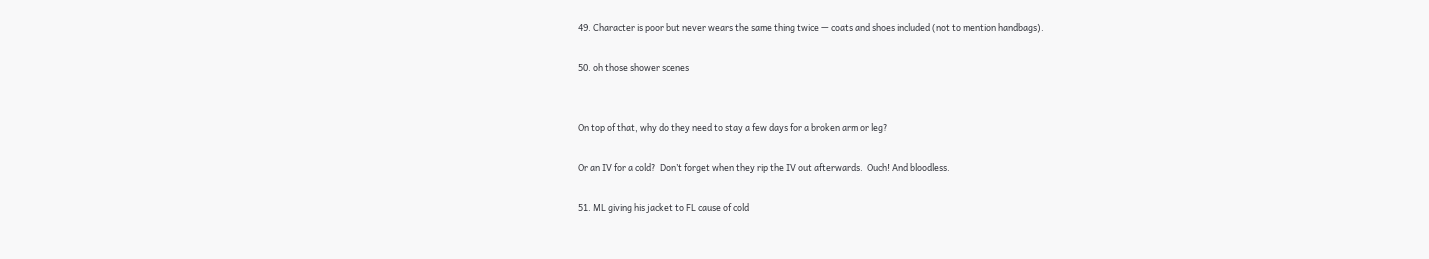49. Character is poor but never wears the same thing twice — coats and shoes included (not to mention handbags).

50. oh those shower scenes


On top of that, why do they need to stay a few days for a broken arm or leg?

Or an IV for a cold?  Don’t forget when they rip the IV out afterwards.  Ouch! And bloodless.

51. ML giving his jacket to FL cause of cold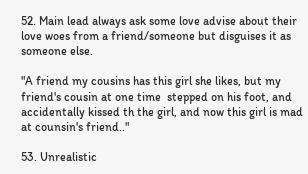52. Main lead always ask some love advise about their love woes from a friend/someone but disguises it as someone else.

"A friend my cousins has this girl she likes, but my friend's cousin at one time  stepped on his foot, and accidentally kissed th the girl, and now this girl is mad at counsin's friend.."

53. Unrealistic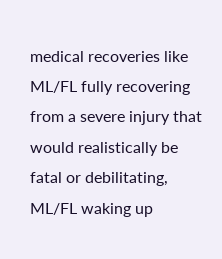medical recoveries like ML/FL fully recovering from a severe injury that would realistically be fatal or debilitating, ML/FL waking up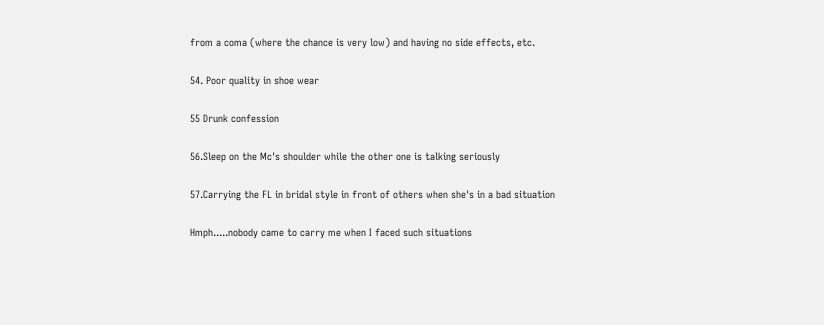from a coma (where the chance is very low) and having no side effects, etc.

54. Poor quality in shoe wear

55 Drunk confession

56.Sleep on the Mc's shoulder while the other one is talking seriously

57.Carrying the FL in bridal style in front of others when she's in a bad situation

Hmph.....nobody came to carry me when I faced such situations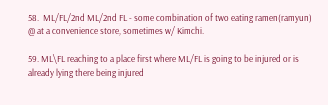58.  ML/FL/2nd ML/2nd FL - some combination of two eating ramen(ramyun) @ at a convenience store, sometimes w/ Kimchi.

59. ML\FL reaching to a place first where ML/FL is going to be injured or is already lying there being injured